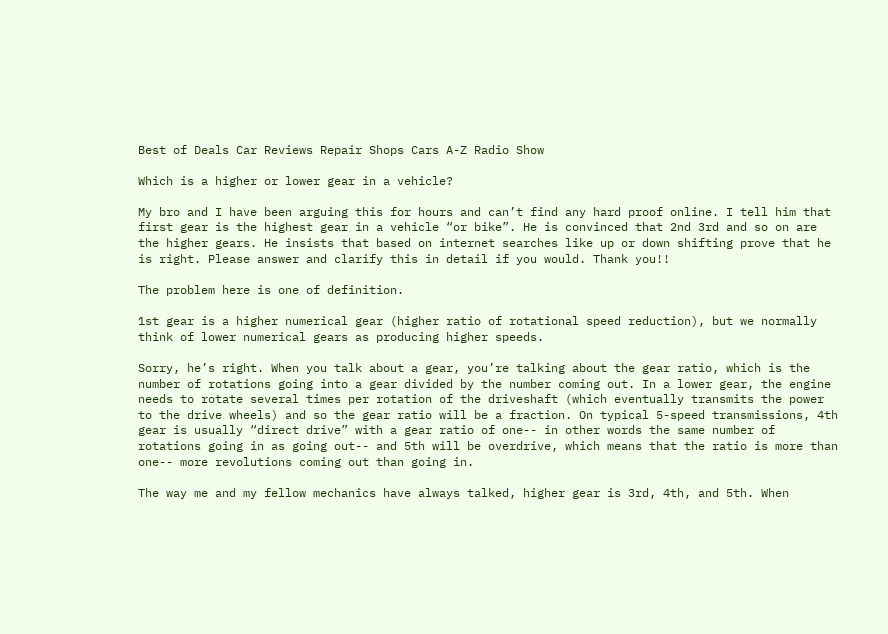Best of Deals Car Reviews Repair Shops Cars A-Z Radio Show

Which is a higher or lower gear in a vehicle?

My bro and I have been arguing this for hours and can’t find any hard proof online. I tell him that first gear is the highest gear in a vehicle “or bike”. He is convinced that 2nd 3rd and so on are the higher gears. He insists that based on internet searches like up or down shifting prove that he is right. Please answer and clarify this in detail if you would. Thank you!!

The problem here is one of definition.

1st gear is a higher numerical gear (higher ratio of rotational speed reduction), but we normally think of lower numerical gears as producing higher speeds.

Sorry, he’s right. When you talk about a gear, you’re talking about the gear ratio, which is the number of rotations going into a gear divided by the number coming out. In a lower gear, the engine needs to rotate several times per rotation of the driveshaft (which eventually transmits the power to the drive wheels) and so the gear ratio will be a fraction. On typical 5-speed transmissions, 4th gear is usually “direct drive” with a gear ratio of one-- in other words the same number of rotations going in as going out-- and 5th will be overdrive, which means that the ratio is more than one-- more revolutions coming out than going in.

The way me and my fellow mechanics have always talked, higher gear is 3rd, 4th, and 5th. When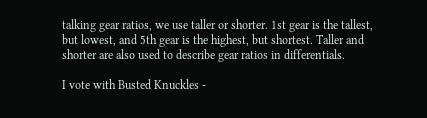talking gear ratios, we use taller or shorter. 1st gear is the tallest, but lowest, and 5th gear is the highest, but shortest. Taller and shorter are also used to describe gear ratios in differentials.

I vote with Busted Knuckles -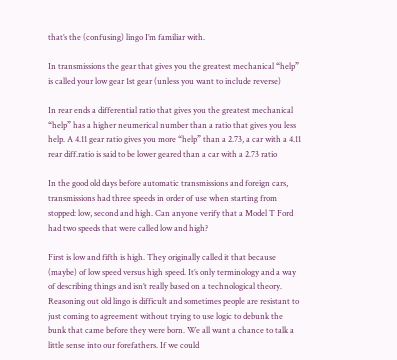that’s the (confusing) lingo I’m familiar with.

In transmissions the gear that gives you the greatest mechanical “help” is called your low gear 1st gear (unless you want to include reverse)

In rear ends a differential ratio that gives you the greatest mechanical “help” has a higher neumerical number than a ratio that gives you less help. A 4.11 gear ratio gives you more “help” than a 2.73, a car with a 4.11 rear diff.ratio is said to be lower geared than a car with a 2.73 ratio

In the good old days before automatic transmissions and foreign cars, transmissions had three speeds in order of use when starting from stopped: low, second and high. Can anyone verify that a Model T Ford had two speeds that were called low and high?

First is low and fifth is high. They originally called it that because (maybe) of low speed versus high speed. It’s only terminology and a way of describing things and isn’t really based on a technological theory. Reasoning out old lingo is difficult and sometimes people are resistant to just coming to agreement without trying to use logic to debunk the bunk that came before they were born. We all want a chance to talk a little sense into our forefathers. If we could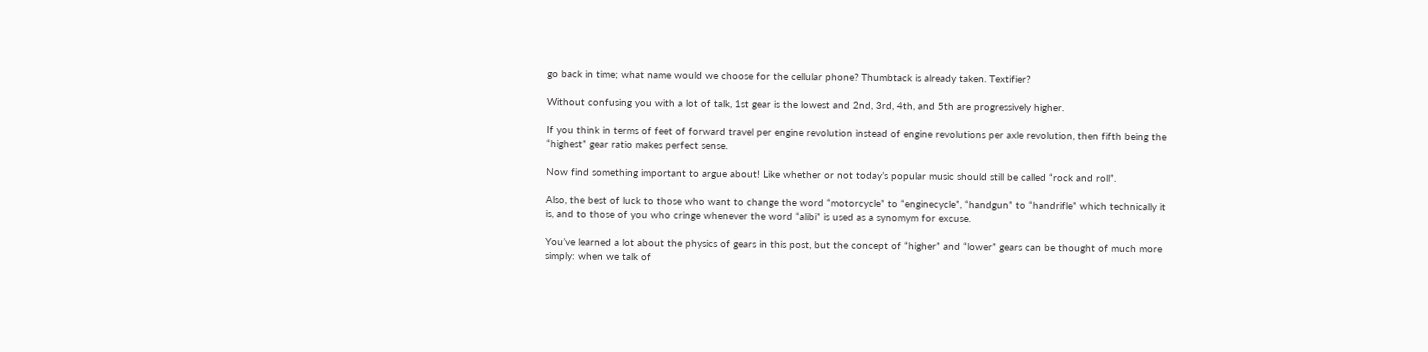go back in time; what name would we choose for the cellular phone? Thumbtack is already taken. Textifier?

Without confusing you with a lot of talk, 1st gear is the lowest and 2nd, 3rd, 4th, and 5th are progressively higher.

If you think in terms of feet of forward travel per engine revolution instead of engine revolutions per axle revolution, then fifth being the “highest” gear ratio makes perfect sense.

Now find something important to argue about! Like whether or not today’s popular music should still be called “rock and roll”.

Also, the best of luck to those who want to change the word “motorcycle” to “enginecycle”, “handgun” to “handrifle” which technically it is, and to those of you who cringe whenever the word “alibi” is used as a synomym for excuse.

You’ve learned a lot about the physics of gears in this post, but the concept of “higher” and “lower” gears can be thought of much more simply: when we talk of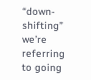“down-shifting” we’re referring to going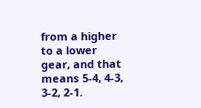from a higher to a lower gear, and that means 5-4, 4-3, 3-2, 2-1.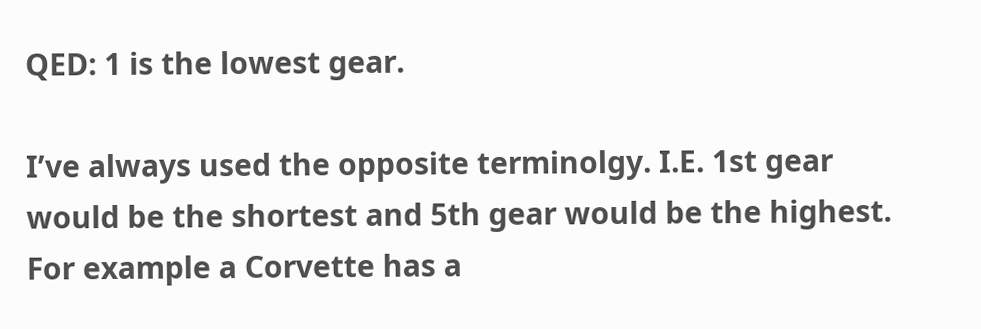QED: 1 is the lowest gear.

I’ve always used the opposite terminolgy. I.E. 1st gear would be the shortest and 5th gear would be the highest. For example a Corvette has a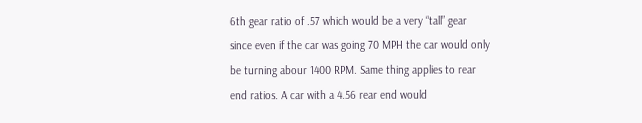6th gear ratio of .57 which would be a very “tall” gear since even if the car was going 70 MPH the car would only be turning abour 1400 RPM. Same thing applies to rear end ratios. A car with a 4.56 rear end would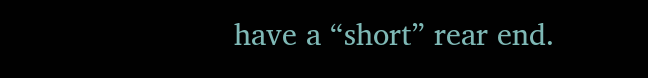have a “short” rear end.